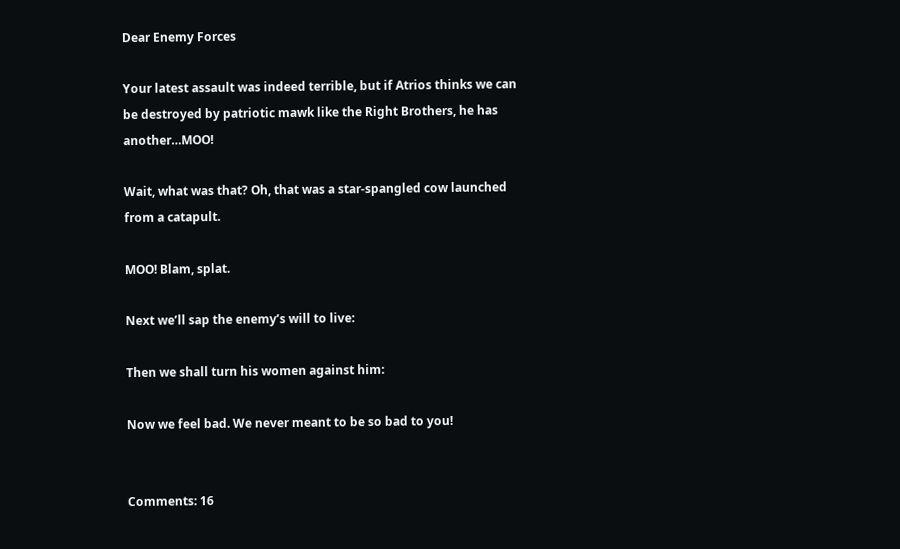Dear Enemy Forces

Your latest assault was indeed terrible, but if Atrios thinks we can be destroyed by patriotic mawk like the Right Brothers, he has another…MOO!

Wait, what was that? Oh, that was a star-spangled cow launched from a catapult.

MOO! Blam, splat.

Next we’ll sap the enemy’s will to live:

Then we shall turn his women against him:

Now we feel bad. We never meant to be so bad to you!


Comments: 16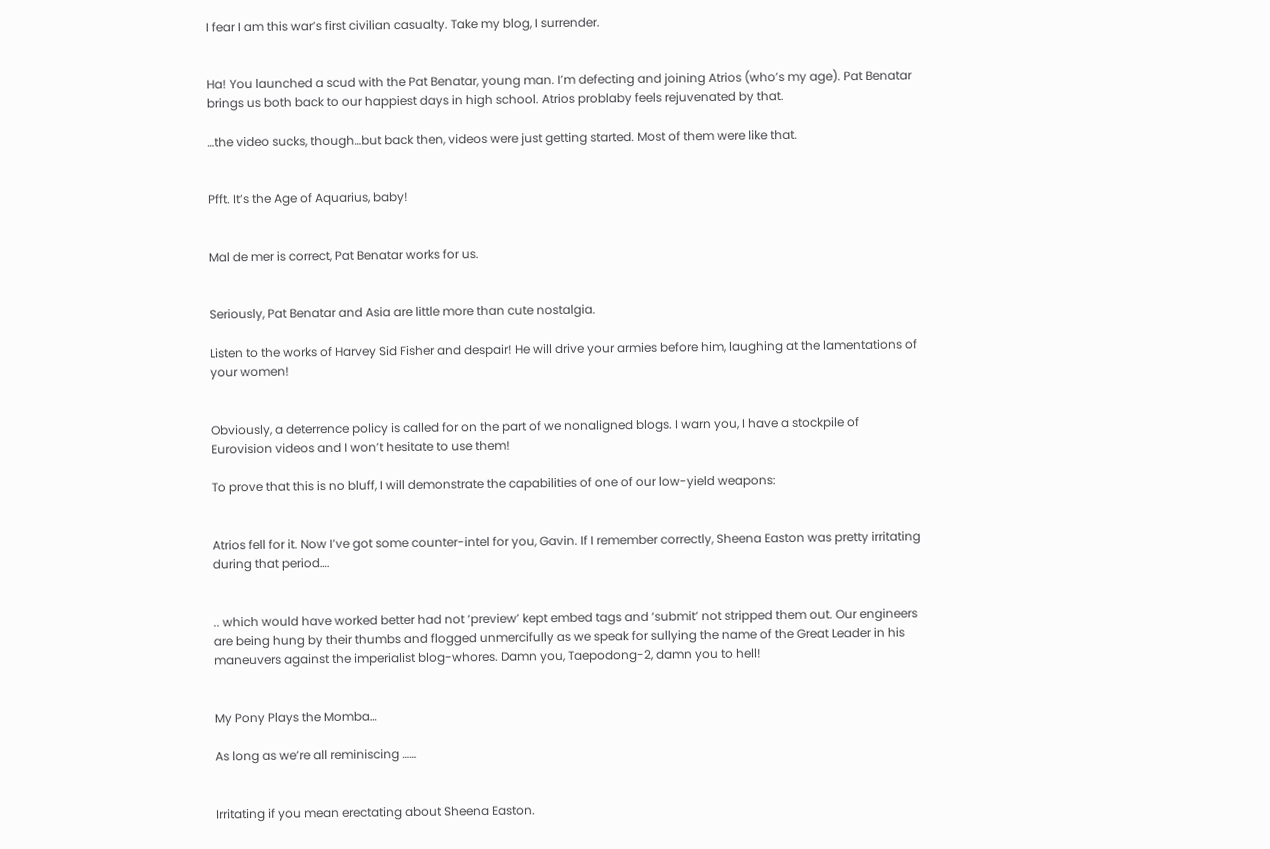I fear I am this war’s first civilian casualty. Take my blog, I surrender.


Ha! You launched a scud with the Pat Benatar, young man. I’m defecting and joining Atrios (who’s my age). Pat Benatar brings us both back to our happiest days in high school. Atrios problaby feels rejuvenated by that.

…the video sucks, though…but back then, videos were just getting started. Most of them were like that.


Pfft. It’s the Age of Aquarius, baby!


Mal de mer is correct, Pat Benatar works for us.


Seriously, Pat Benatar and Asia are little more than cute nostalgia.

Listen to the works of Harvey Sid Fisher and despair! He will drive your armies before him, laughing at the lamentations of your women!


Obviously, a deterrence policy is called for on the part of we nonaligned blogs. I warn you, I have a stockpile of Eurovision videos and I won’t hesitate to use them!

To prove that this is no bluff, I will demonstrate the capabilities of one of our low-yield weapons:


Atrios fell for it. Now I’ve got some counter-intel for you, Gavin. If I remember correctly, Sheena Easton was pretty irritating during that period….


.. which would have worked better had not ‘preview’ kept embed tags and ‘submit’ not stripped them out. Our engineers are being hung by their thumbs and flogged unmercifully as we speak for sullying the name of the Great Leader in his maneuvers against the imperialist blog-whores. Damn you, Taepodong-2, damn you to hell!


My Pony Plays the Momba…

As long as we’re all reminiscing ……


Irritating if you mean erectating about Sheena Easton.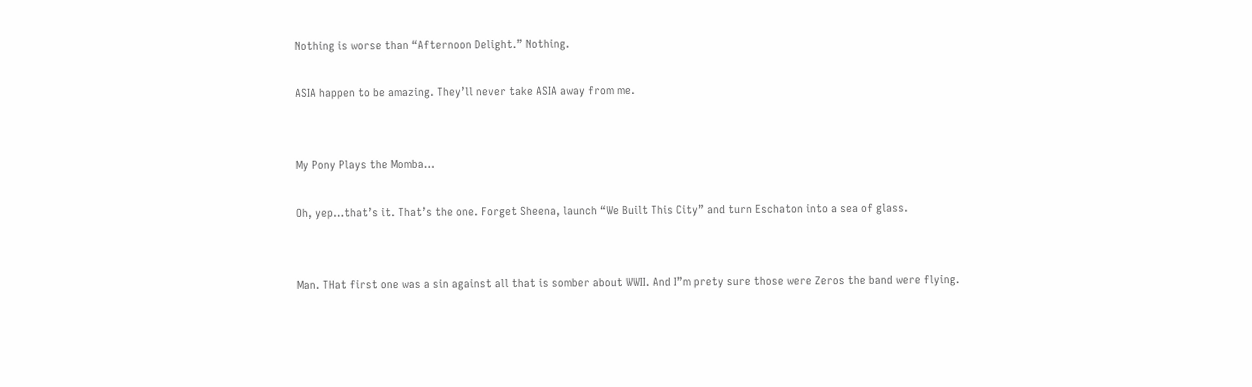Nothing is worse than “Afternoon Delight.” Nothing.

ASIA happen to be amazing. They’ll never take ASIA away from me.


My Pony Plays the Momba…

Oh, yep…that’s it. That’s the one. Forget Sheena, launch “We Built This City” and turn Eschaton into a sea of glass.


Man. THat first one was a sin against all that is somber about WWII. And I”m prety sure those were Zeros the band were flying.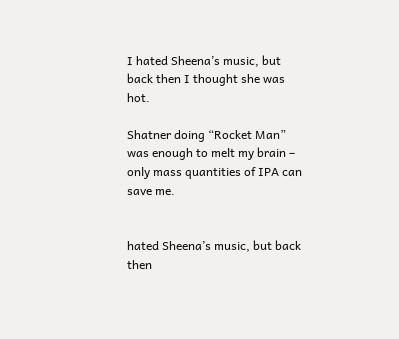I hated Sheena’s music, but back then I thought she was hot.

Shatner doing “Rocket Man” was enough to melt my brain – only mass quantities of IPA can save me.


hated Sheena’s music, but back then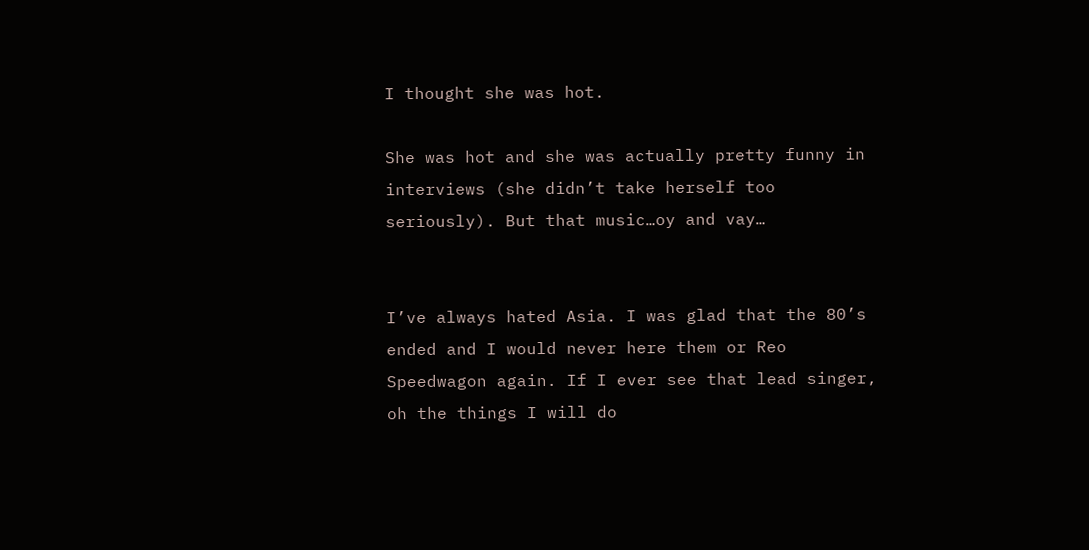I thought she was hot.

She was hot and she was actually pretty funny in interviews (she didn’t take herself too seriously). But that music…oy and vay…


I’ve always hated Asia. I was glad that the 80’s ended and I would never here them or Reo Speedwagon again. If I ever see that lead singer, oh the things I will do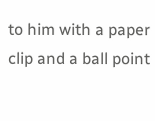to him with a paper clip and a ball point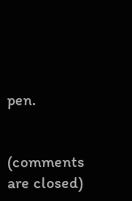pen.


(comments are closed)